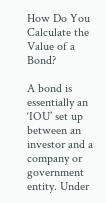How Do You Calculate the Value of a Bond?

A bond is essentially an ‘IOU’ set up between an investor and a company or government entity. Under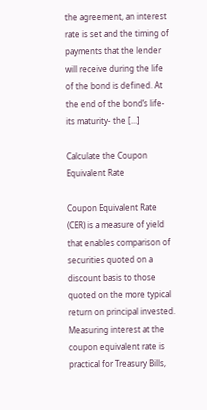the agreement, an interest rate is set and the timing of payments that the lender will receive during the life of the bond is defined. At the end of the bond’s life- its maturity- the [...]

Calculate the Coupon Equivalent Rate

Coupon Equivalent Rate (CER) is a measure of yield that enables comparison of securities quoted on a discount basis to those quoted on the more typical return on principal invested. Measuring interest at the coupon equivalent rate is practical for Treasury Bills,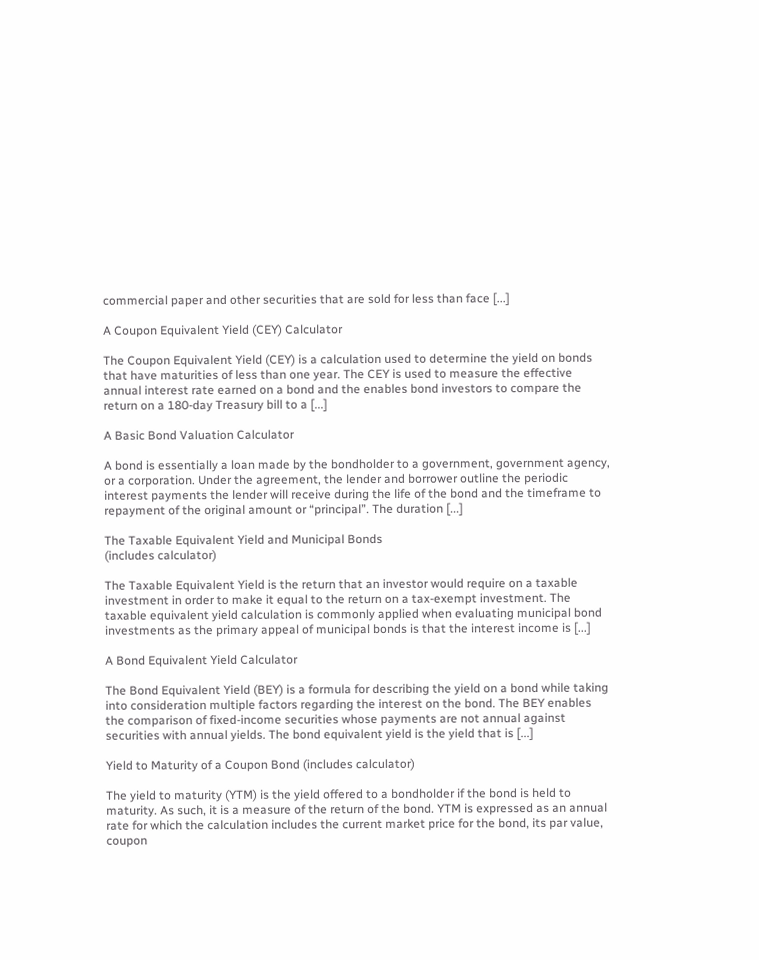commercial paper and other securities that are sold for less than face [...]

A Coupon Equivalent Yield (CEY) Calculator

The Coupon Equivalent Yield (CEY) is a calculation used to determine the yield on bonds that have maturities of less than one year. The CEY is used to measure the effective annual interest rate earned on a bond and the enables bond investors to compare the return on a 180-day Treasury bill to a [...]

A Basic Bond Valuation Calculator

A bond is essentially a loan made by the bondholder to a government, government agency, or a corporation. Under the agreement, the lender and borrower outline the periodic interest payments the lender will receive during the life of the bond and the timeframe to repayment of the original amount or “principal”. The duration [...]

The Taxable Equivalent Yield and Municipal Bonds
(includes calculator)

The Taxable Equivalent Yield is the return that an investor would require on a taxable investment in order to make it equal to the return on a tax-exempt investment. The taxable equivalent yield calculation is commonly applied when evaluating municipal bond investments as the primary appeal of municipal bonds is that the interest income is [...]

A Bond Equivalent Yield Calculator

The Bond Equivalent Yield (BEY) is a formula for describing the yield on a bond while taking into consideration multiple factors regarding the interest on the bond. The BEY enables the comparison of fixed-income securities whose payments are not annual against securities with annual yields. The bond equivalent yield is the yield that is [...]

Yield to Maturity of a Coupon Bond (includes calculator)

The yield to maturity (YTM) is the yield offered to a bondholder if the bond is held to maturity. As such, it is a measure of the return of the bond. YTM is expressed as an annual rate for which the calculation includes the current market price for the bond, its par value, coupon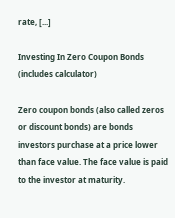rate, [...]

Investing In Zero Coupon Bonds (includes calculator)

Zero coupon bonds (also called zeros or discount bonds) are bonds investors purchase at a price lower than face value. The face value is paid to the investor at maturity.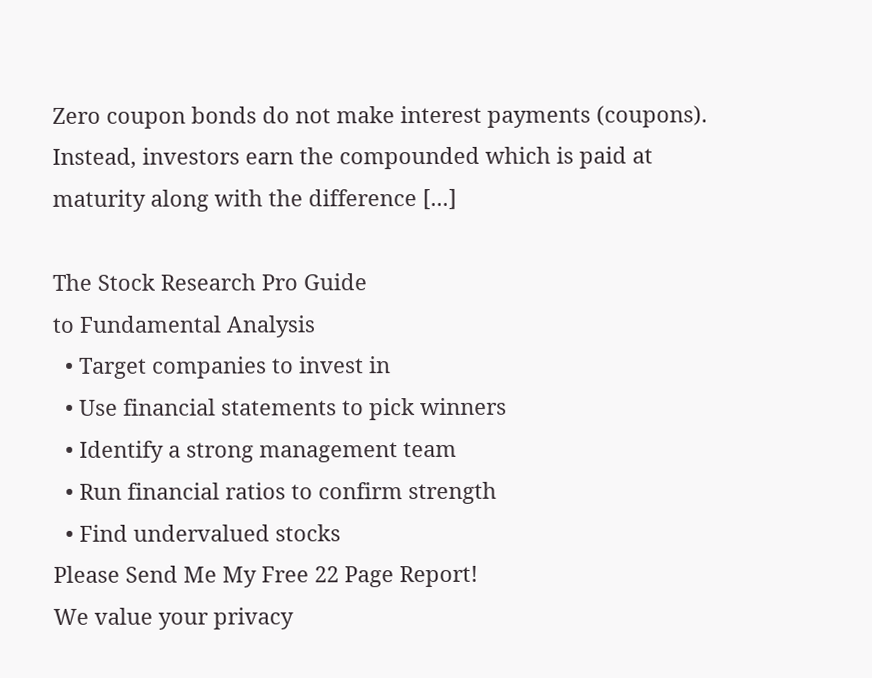Zero coupon bonds do not make interest payments (coupons). Instead, investors earn the compounded which is paid at maturity along with the difference [...]

The Stock Research Pro Guide
to Fundamental Analysis
  • Target companies to invest in
  • Use financial statements to pick winners
  • Identify a strong management team
  • Run financial ratios to confirm strength
  • Find undervalued stocks
Please Send Me My Free 22 Page Report!
We value your privacy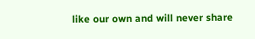like our own and will never share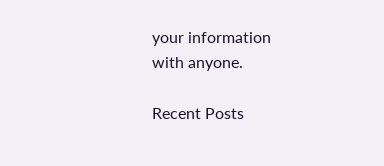your information with anyone.

Recent Posts